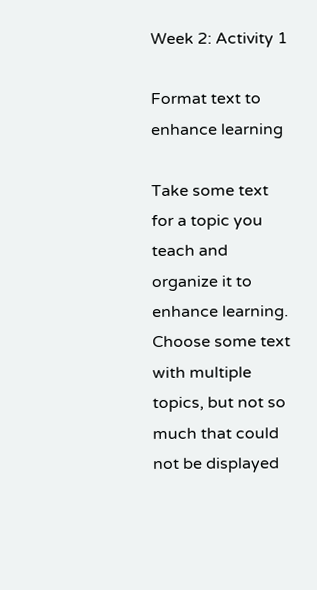Week 2: Activity 1

Format text to enhance learning

Take some text for a topic you teach and organize it to enhance learning. Choose some text with multiple topics, but not so much that could not be displayed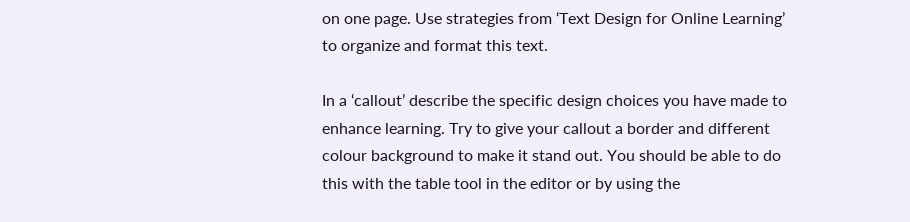on one page. Use strategies from ‘Text Design for Online Learning’ to organize and format this text.

In a ‘callout’ describe the specific design choices you have made to enhance learning. Try to give your callout a border and different colour background to make it stand out. You should be able to do this with the table tool in the editor or by using the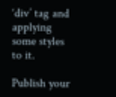‘div’ tag and applying some styles to it.

Publish your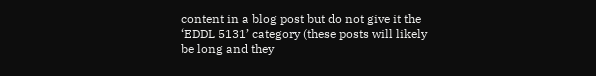content in a blog post but do not give it the ‘EDDL 5131’ category (these posts will likely be long and they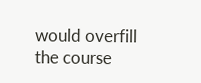would overfill the course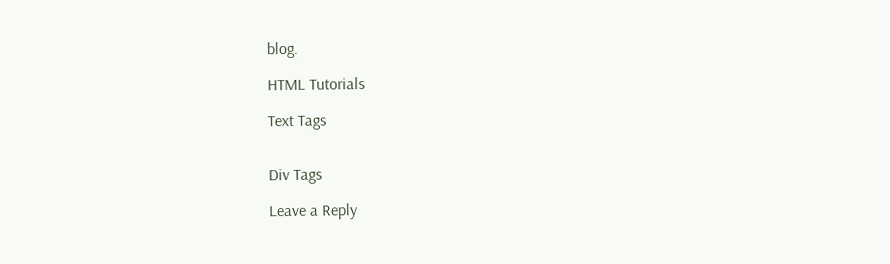blog.

HTML Tutorials

Text Tags


Div Tags

Leave a Reply